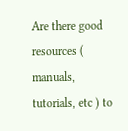Are there good resources ( manuals, tutorials, etc ) to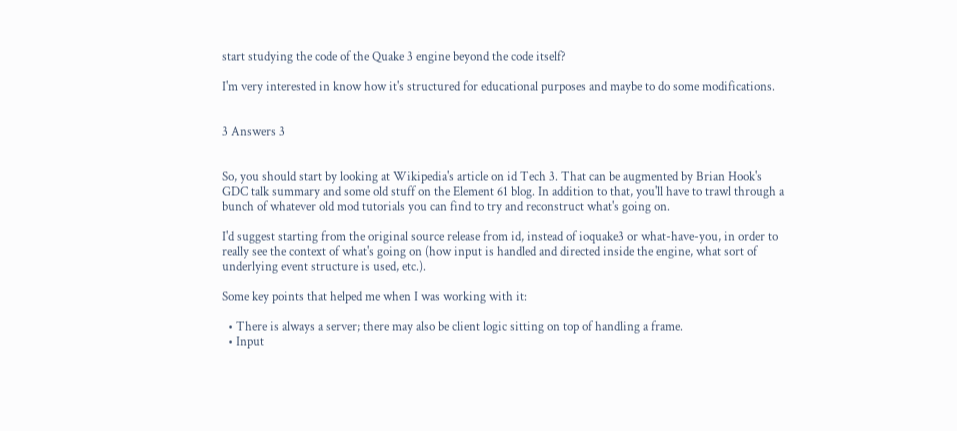start studying the code of the Quake 3 engine beyond the code itself?

I'm very interested in know how it's structured for educational purposes and maybe to do some modifications.


3 Answers 3


So, you should start by looking at Wikipedia's article on id Tech 3. That can be augmented by Brian Hook's GDC talk summary and some old stuff on the Element 61 blog. In addition to that, you'll have to trawl through a bunch of whatever old mod tutorials you can find to try and reconstruct what's going on.

I'd suggest starting from the original source release from id, instead of ioquake3 or what-have-you, in order to really see the context of what's going on (how input is handled and directed inside the engine, what sort of underlying event structure is used, etc.).

Some key points that helped me when I was working with it:

  • There is always a server; there may also be client logic sitting on top of handling a frame.
  • Input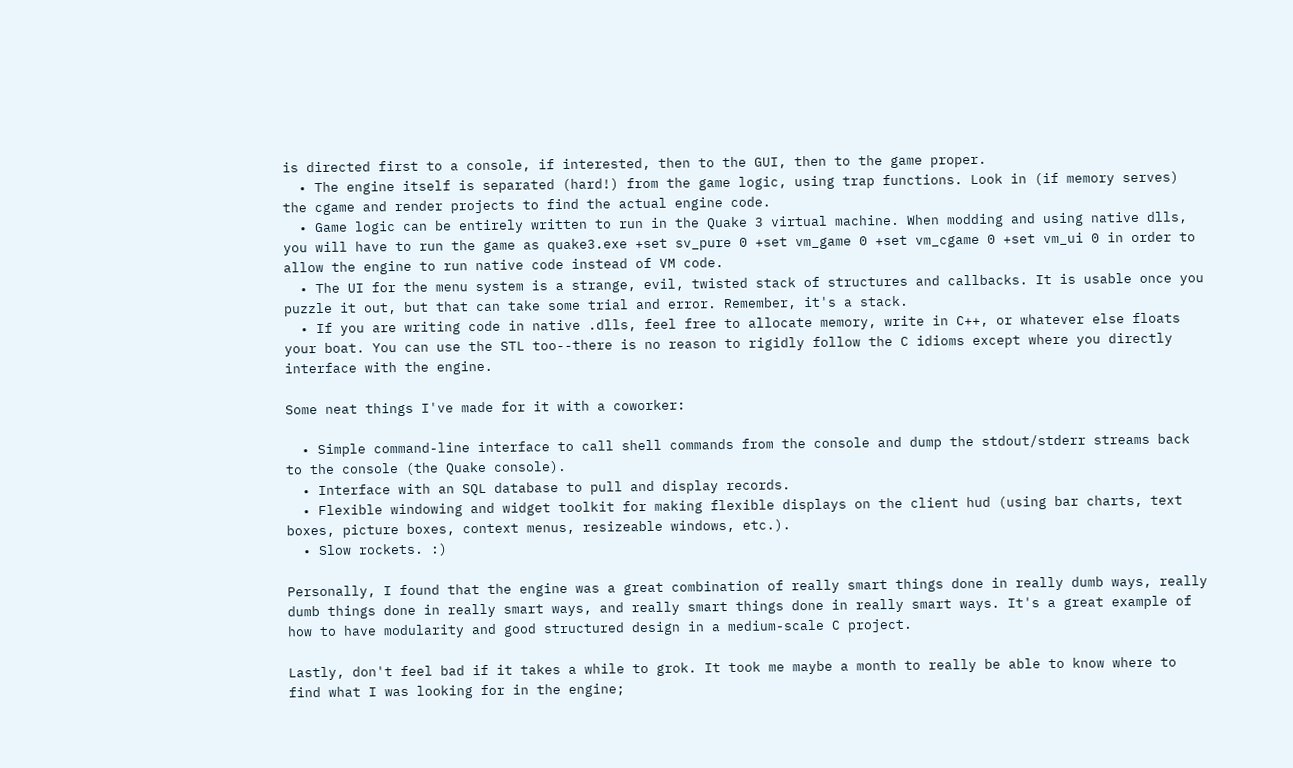is directed first to a console, if interested, then to the GUI, then to the game proper.
  • The engine itself is separated (hard!) from the game logic, using trap functions. Look in (if memory serves) the cgame and render projects to find the actual engine code.
  • Game logic can be entirely written to run in the Quake 3 virtual machine. When modding and using native dlls, you will have to run the game as quake3.exe +set sv_pure 0 +set vm_game 0 +set vm_cgame 0 +set vm_ui 0 in order to allow the engine to run native code instead of VM code.
  • The UI for the menu system is a strange, evil, twisted stack of structures and callbacks. It is usable once you puzzle it out, but that can take some trial and error. Remember, it's a stack.
  • If you are writing code in native .dlls, feel free to allocate memory, write in C++, or whatever else floats your boat. You can use the STL too--there is no reason to rigidly follow the C idioms except where you directly interface with the engine.

Some neat things I've made for it with a coworker:

  • Simple command-line interface to call shell commands from the console and dump the stdout/stderr streams back to the console (the Quake console).
  • Interface with an SQL database to pull and display records.
  • Flexible windowing and widget toolkit for making flexible displays on the client hud (using bar charts, text boxes, picture boxes, context menus, resizeable windows, etc.).
  • Slow rockets. :)

Personally, I found that the engine was a great combination of really smart things done in really dumb ways, really dumb things done in really smart ways, and really smart things done in really smart ways. It's a great example of how to have modularity and good structured design in a medium-scale C project.

Lastly, don't feel bad if it takes a while to grok. It took me maybe a month to really be able to know where to find what I was looking for in the engine;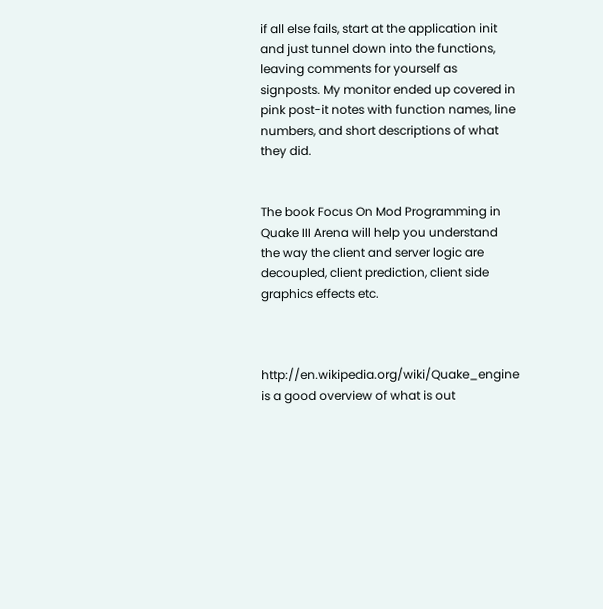if all else fails, start at the application init and just tunnel down into the functions, leaving comments for yourself as signposts. My monitor ended up covered in pink post-it notes with function names, line numbers, and short descriptions of what they did.


The book Focus On Mod Programming in Quake III Arena will help you understand the way the client and server logic are decoupled, client prediction, client side graphics effects etc.



http://en.wikipedia.org/wiki/Quake_engine is a good overview of what is out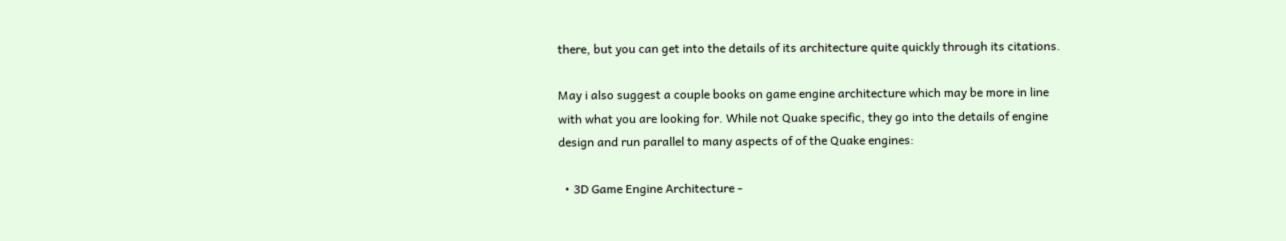there, but you can get into the details of its architecture quite quickly through its citations.

May i also suggest a couple books on game engine architecture which may be more in line with what you are looking for. While not Quake specific, they go into the details of engine design and run parallel to many aspects of of the Quake engines:

  • 3D Game Engine Architecture -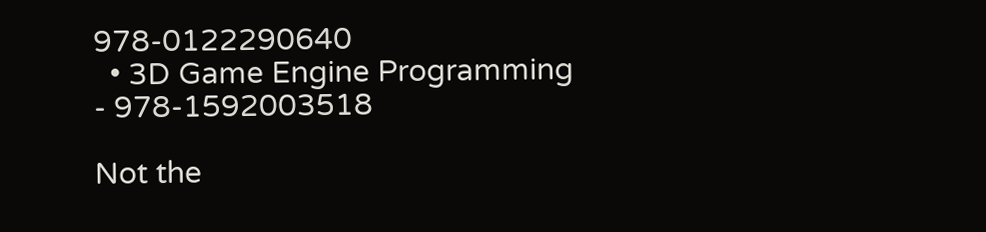978-0122290640
  • 3D Game Engine Programming - 978-1592003518

Not the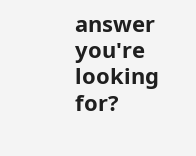answer you're looking for?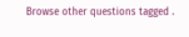Browse other questions tagged .